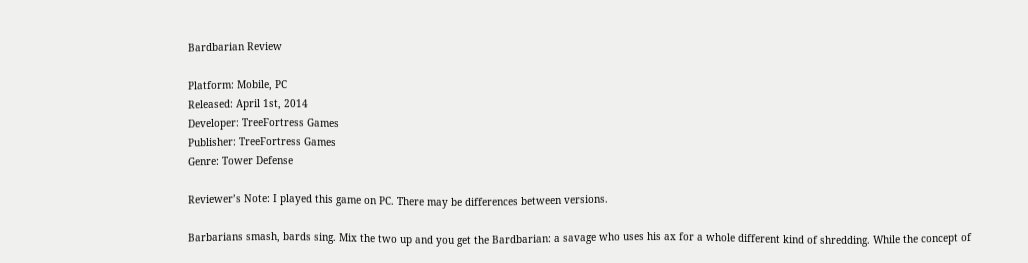Bardbarian Review

Platform: Mobile, PC
Released: April 1st, 2014
Developer: TreeFortress Games
Publisher: TreeFortress Games
Genre: Tower Defense

Reviewer’s Note: I played this game on PC. There may be differences between versions.

Barbarians smash, bards sing. Mix the two up and you get the Bardbarian: a savage who uses his ax for a whole different kind of shredding. While the concept of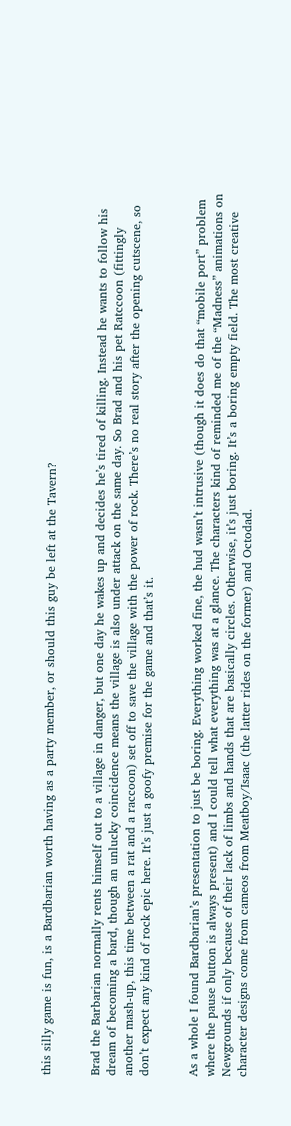this silly game is fun, is a Bardbarian worth having as a party member, or should this guy be left at the Tavern?


Brad the Barbarian normally rents himself out to a village in danger, but one day he wakes up and decides he’s tired of killing. Instead he wants to follow his dream of becoming a bard, though an unlucky coincidence means the village is also under attack on the same day. So Brad and his pet Ratccoon (fittingly another mash-up, this time between a rat and a raccoon) set off to save the village with the power of rock. There’s no real story after the opening cutscene, so don’t expect any kind of rock epic here. It’s just a goofy premise for the game and that’s it.


As a whole I found Bardbarian’s presentation to just be boring. Everything worked fine, the hud wasn’t intrusive (though it does do that “mobile port” problem where the pause button is always present) and I could tell what everything was at a glance. The characters kind of reminded me of the “Madness” animations on Newgrounds if only because of their lack of limbs and hands that are basically circles. Otherwise, it’s just boring. It’s a boring empty field. The most creative character designs come from cameos from Meatboy/Isaac (the latter rides on the former) and Octodad.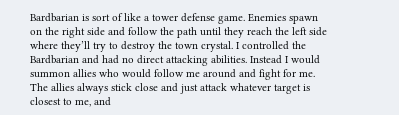Bardbarian is sort of like a tower defense game. Enemies spawn on the right side and follow the path until they reach the left side where they’ll try to destroy the town crystal. I controlled the Bardbarian and had no direct attacking abilities. Instead I would summon allies who would follow me around and fight for me. The allies always stick close and just attack whatever target is closest to me, and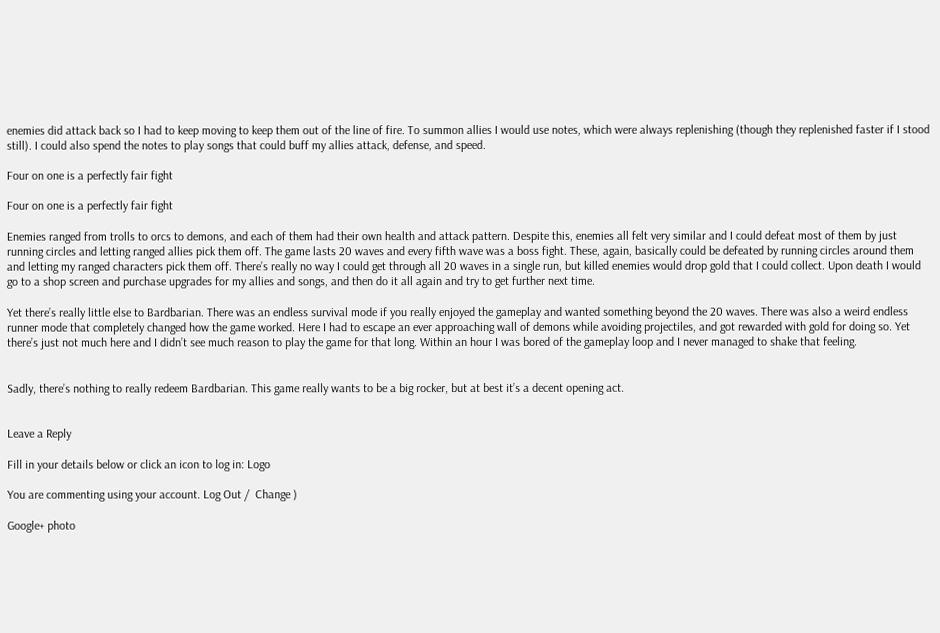enemies did attack back so I had to keep moving to keep them out of the line of fire. To summon allies I would use notes, which were always replenishing (though they replenished faster if I stood still). I could also spend the notes to play songs that could buff my allies attack, defense, and speed.

Four on one is a perfectly fair fight

Four on one is a perfectly fair fight

Enemies ranged from trolls to orcs to demons, and each of them had their own health and attack pattern. Despite this, enemies all felt very similar and I could defeat most of them by just running circles and letting ranged allies pick them off. The game lasts 20 waves and every fifth wave was a boss fight. These, again, basically could be defeated by running circles around them and letting my ranged characters pick them off. There’s really no way I could get through all 20 waves in a single run, but killed enemies would drop gold that I could collect. Upon death I would go to a shop screen and purchase upgrades for my allies and songs, and then do it all again and try to get further next time.

Yet there’s really little else to Bardbarian. There was an endless survival mode if you really enjoyed the gameplay and wanted something beyond the 20 waves. There was also a weird endless runner mode that completely changed how the game worked. Here I had to escape an ever approaching wall of demons while avoiding projectiles, and got rewarded with gold for doing so. Yet there’s just not much here and I didn’t see much reason to play the game for that long. Within an hour I was bored of the gameplay loop and I never managed to shake that feeling.


Sadly, there’s nothing to really redeem Bardbarian. This game really wants to be a big rocker, but at best it’s a decent opening act.


Leave a Reply

Fill in your details below or click an icon to log in: Logo

You are commenting using your account. Log Out /  Change )

Google+ photo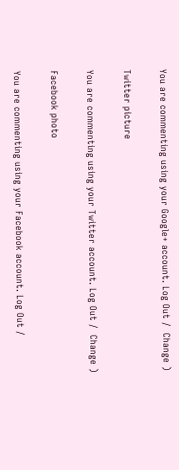You are commenting using your Google+ account. Log Out /  Change )

Twitter picture

You are commenting using your Twitter account. Log Out /  Change )

Facebook photo

You are commenting using your Facebook account. Log Out /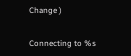Change )


Connecting to %s